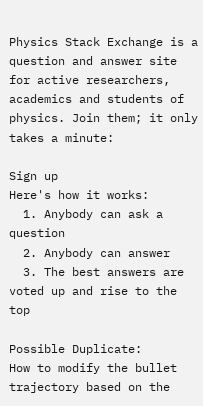Physics Stack Exchange is a question and answer site for active researchers, academics and students of physics. Join them; it only takes a minute:

Sign up
Here's how it works:
  1. Anybody can ask a question
  2. Anybody can answer
  3. The best answers are voted up and rise to the top

Possible Duplicate:
How to modify the bullet trajectory based on the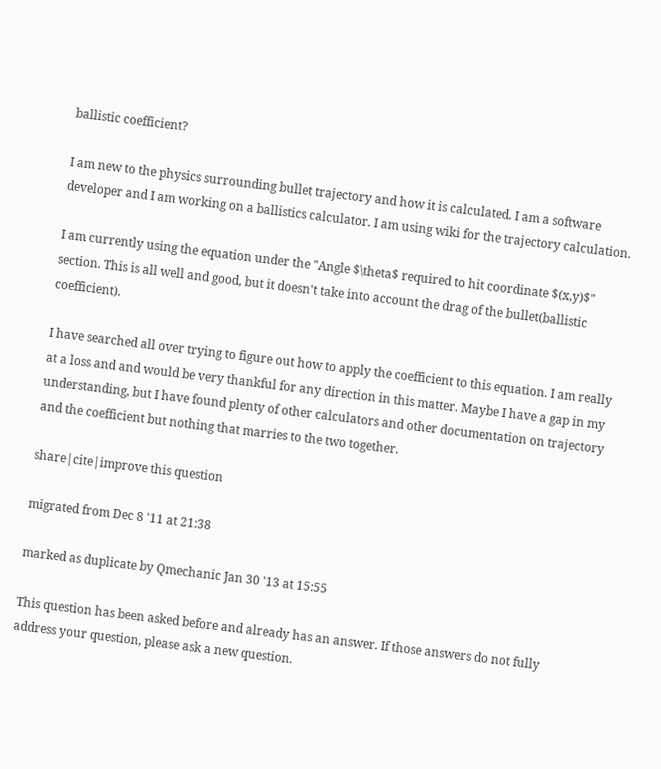ballistic coefficient?

I am new to the physics surrounding bullet trajectory and how it is calculated. I am a software developer and I am working on a ballistics calculator. I am using wiki for the trajectory calculation.

I am currently using the equation under the "Angle $\theta$ required to hit coordinate $(x,y)$" section. This is all well and good, but it doesn't take into account the drag of the bullet(ballistic coefficient).

I have searched all over trying to figure out how to apply the coefficient to this equation. I am really at a loss and and would be very thankful for any direction in this matter. Maybe I have a gap in my understanding, but I have found plenty of other calculators and other documentation on trajectory and the coefficient but nothing that marries to the two together.

share|cite|improve this question

migrated from Dec 8 '11 at 21:38

marked as duplicate by Qmechanic Jan 30 '13 at 15:55

This question has been asked before and already has an answer. If those answers do not fully address your question, please ask a new question.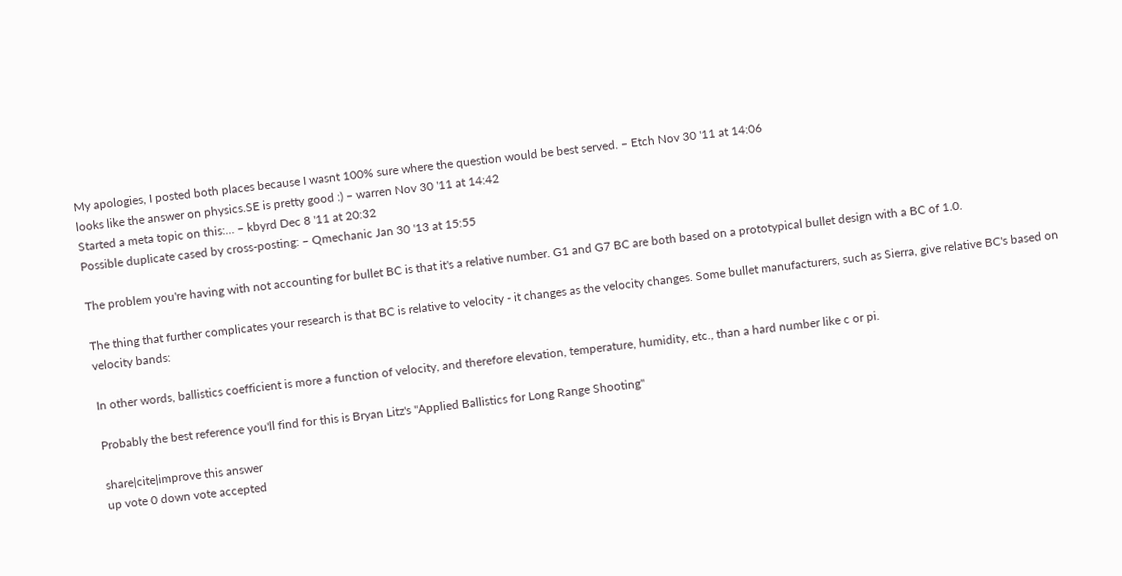My apologies, I posted both places because I wasnt 100% sure where the question would be best served. – Etch Nov 30 '11 at 14:06
looks like the answer on physics.SE is pretty good :) – warren Nov 30 '11 at 14:42
Started a meta topic on this:… – kbyrd Dec 8 '11 at 20:32
Possible duplicate cased by cross-posting: – Qmechanic Jan 30 '13 at 15:55

The problem you're having with not accounting for bullet BC is that it's a relative number. G1 and G7 BC are both based on a prototypical bullet design with a BC of 1.0.

The thing that further complicates your research is that BC is relative to velocity - it changes as the velocity changes. Some bullet manufacturers, such as Sierra, give relative BC's based on velocity bands:

In other words, ballistics coefficient is more a function of velocity, and therefore elevation, temperature, humidity, etc., than a hard number like c or pi.

Probably the best reference you'll find for this is Bryan Litz's "Applied Ballistics for Long Range Shooting"

share|cite|improve this answer
up vote 0 down vote accepted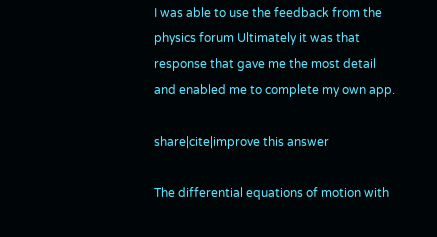I was able to use the feedback from the physics forum Ultimately it was that response that gave me the most detail and enabled me to complete my own app.

share|cite|improve this answer

The differential equations of motion with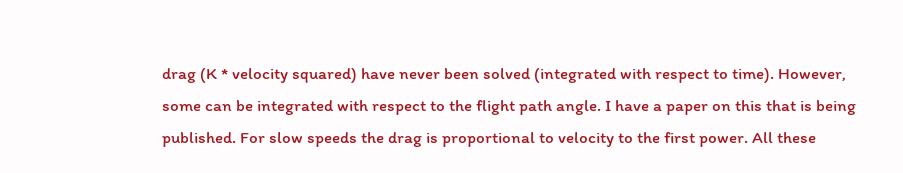drag (K * velocity squared) have never been solved (integrated with respect to time). However, some can be integrated with respect to the flight path angle. I have a paper on this that is being published. For slow speeds the drag is proportional to velocity to the first power. All these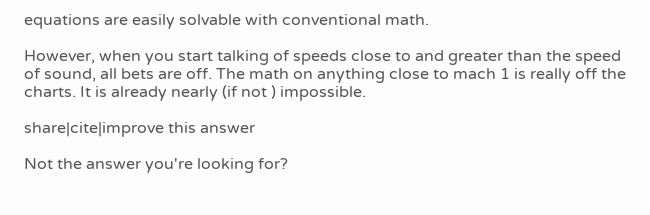equations are easily solvable with conventional math.

However, when you start talking of speeds close to and greater than the speed of sound, all bets are off. The math on anything close to mach 1 is really off the charts. It is already nearly (if not ) impossible.

share|cite|improve this answer

Not the answer you're looking for?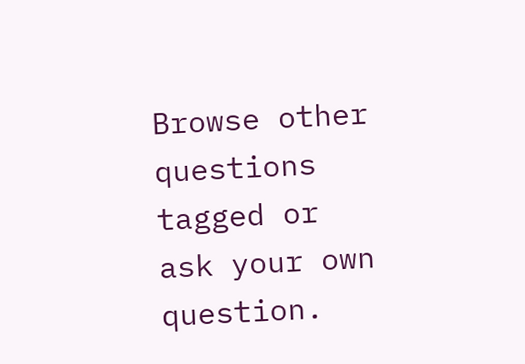Browse other questions tagged or ask your own question.